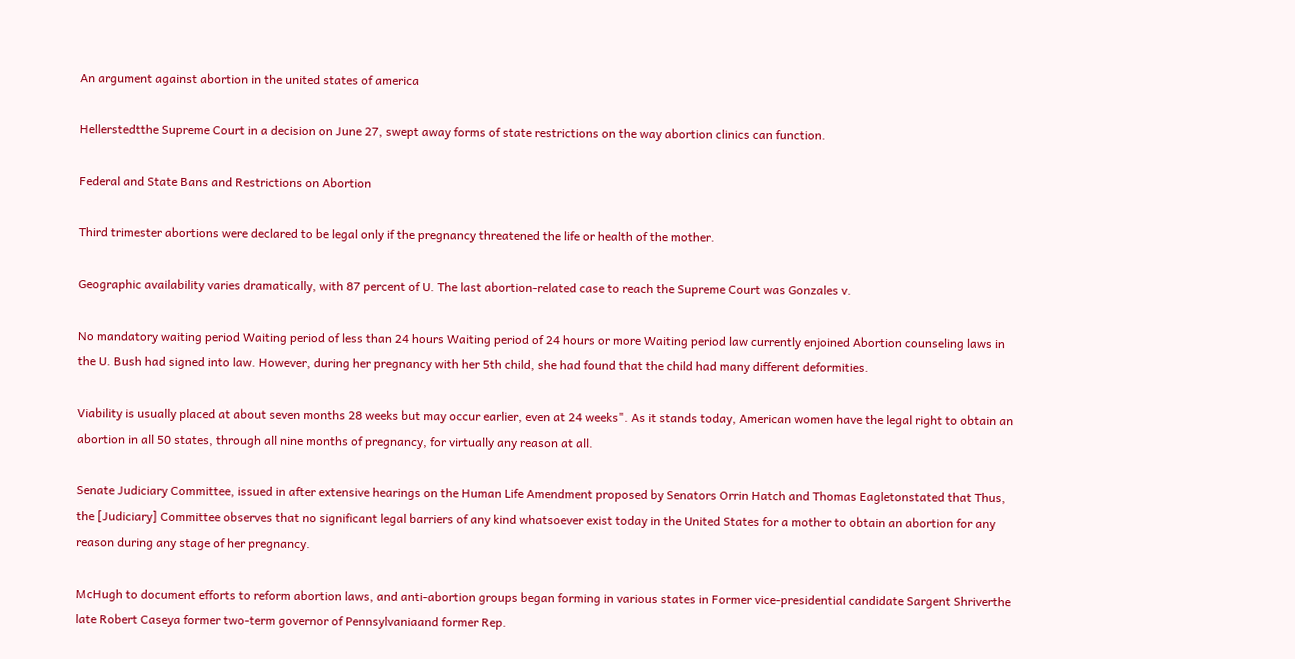An argument against abortion in the united states of america

Hellerstedtthe Supreme Court in a decision on June 27, swept away forms of state restrictions on the way abortion clinics can function.

Federal and State Bans and Restrictions on Abortion

Third trimester abortions were declared to be legal only if the pregnancy threatened the life or health of the mother.

Geographic availability varies dramatically, with 87 percent of U. The last abortion-related case to reach the Supreme Court was Gonzales v.

No mandatory waiting period Waiting period of less than 24 hours Waiting period of 24 hours or more Waiting period law currently enjoined Abortion counseling laws in the U. Bush had signed into law. However, during her pregnancy with her 5th child, she had found that the child had many different deformities.

Viability is usually placed at about seven months 28 weeks but may occur earlier, even at 24 weeks". As it stands today, American women have the legal right to obtain an abortion in all 50 states, through all nine months of pregnancy, for virtually any reason at all.

Senate Judiciary Committee, issued in after extensive hearings on the Human Life Amendment proposed by Senators Orrin Hatch and Thomas Eagletonstated that Thus, the [Judiciary] Committee observes that no significant legal barriers of any kind whatsoever exist today in the United States for a mother to obtain an abortion for any reason during any stage of her pregnancy.

McHugh to document efforts to reform abortion laws, and anti-abortion groups began forming in various states in Former vice-presidential candidate Sargent Shriverthe late Robert Caseya former two-term governor of Pennsylvaniaand former Rep.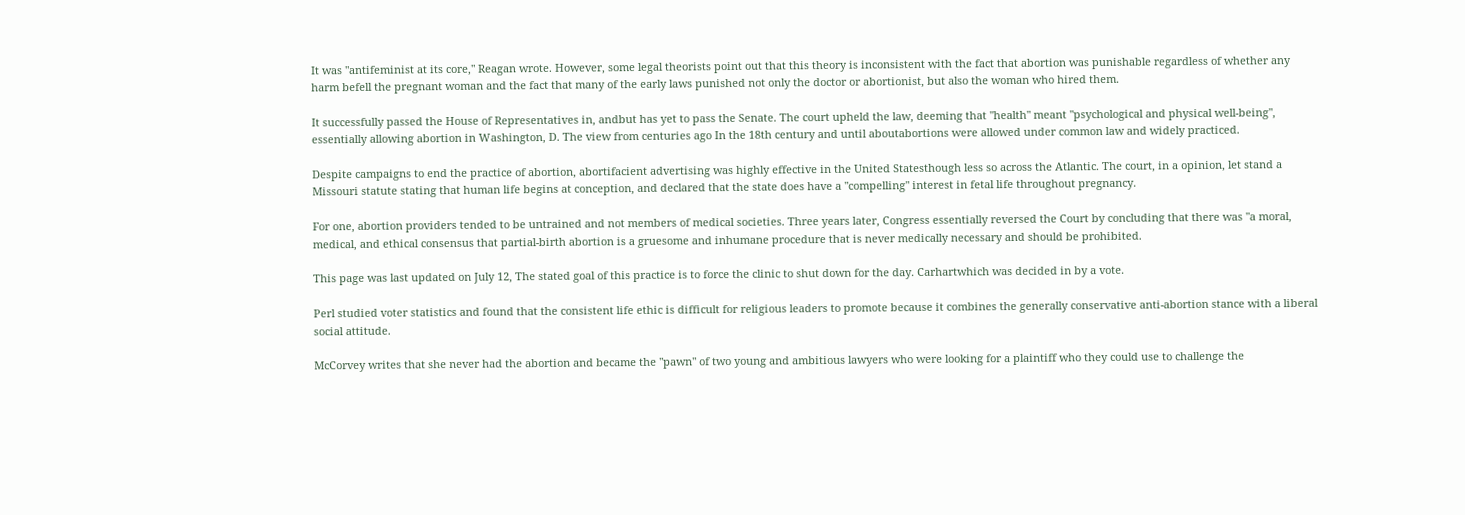It was "antifeminist at its core," Reagan wrote. However, some legal theorists point out that this theory is inconsistent with the fact that abortion was punishable regardless of whether any harm befell the pregnant woman and the fact that many of the early laws punished not only the doctor or abortionist, but also the woman who hired them.

It successfully passed the House of Representatives in, andbut has yet to pass the Senate. The court upheld the law, deeming that "health" meant "psychological and physical well-being", essentially allowing abortion in Washington, D. The view from centuries ago In the 18th century and until aboutabortions were allowed under common law and widely practiced.

Despite campaigns to end the practice of abortion, abortifacient advertising was highly effective in the United Statesthough less so across the Atlantic. The court, in a opinion, let stand a Missouri statute stating that human life begins at conception, and declared that the state does have a "compelling" interest in fetal life throughout pregnancy.

For one, abortion providers tended to be untrained and not members of medical societies. Three years later, Congress essentially reversed the Court by concluding that there was "a moral, medical, and ethical consensus that partial-birth abortion is a gruesome and inhumane procedure that is never medically necessary and should be prohibited.

This page was last updated on July 12, The stated goal of this practice is to force the clinic to shut down for the day. Carhartwhich was decided in by a vote.

Perl studied voter statistics and found that the consistent life ethic is difficult for religious leaders to promote because it combines the generally conservative anti-abortion stance with a liberal social attitude.

McCorvey writes that she never had the abortion and became the "pawn" of two young and ambitious lawyers who were looking for a plaintiff who they could use to challenge the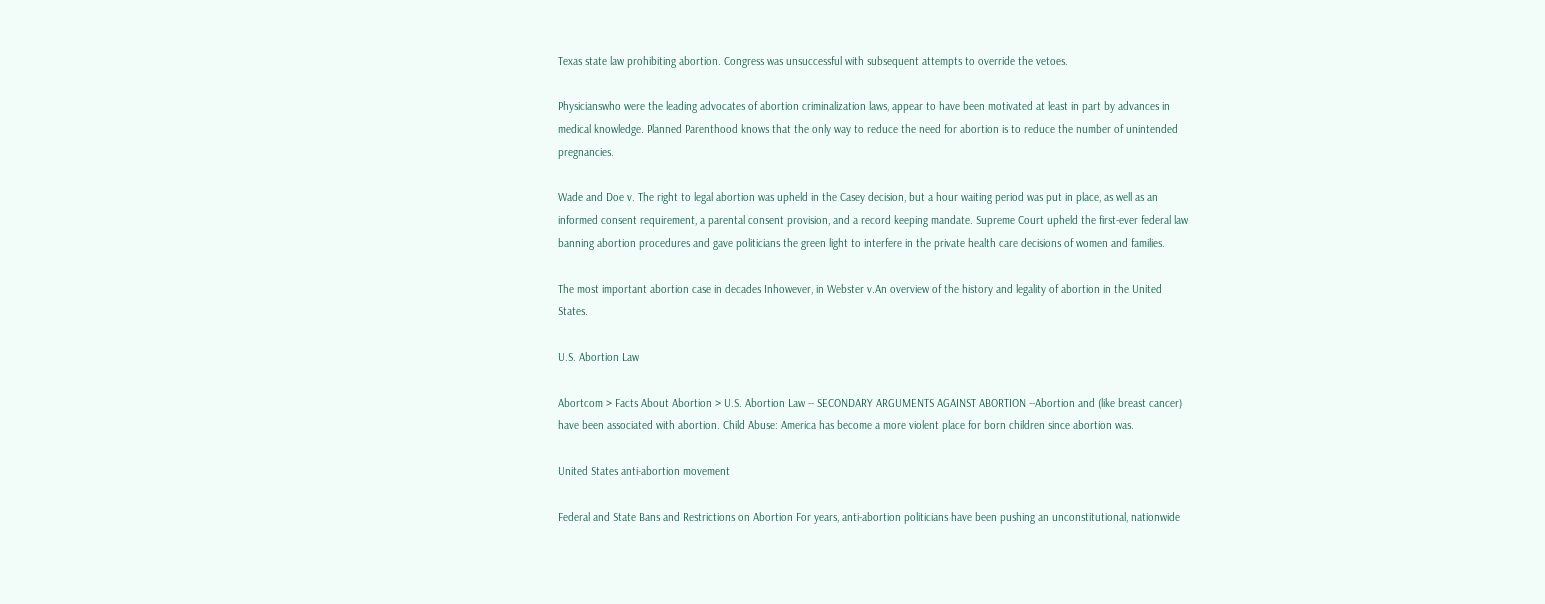Texas state law prohibiting abortion. Congress was unsuccessful with subsequent attempts to override the vetoes.

Physicianswho were the leading advocates of abortion criminalization laws, appear to have been motivated at least in part by advances in medical knowledge. Planned Parenthood knows that the only way to reduce the need for abortion is to reduce the number of unintended pregnancies.

Wade and Doe v. The right to legal abortion was upheld in the Casey decision, but a hour waiting period was put in place, as well as an informed consent requirement, a parental consent provision, and a record keeping mandate. Supreme Court upheld the first-ever federal law banning abortion procedures and gave politicians the green light to interfere in the private health care decisions of women and families.

The most important abortion case in decades Inhowever, in Webster v.An overview of the history and legality of abortion in the United States.

U.S. Abortion Law

Abortcom > Facts About Abortion > U.S. Abortion Law -- SECONDARY ARGUMENTS AGAINST ABORTION --Abortion and (like breast cancer) have been associated with abortion. Child Abuse: America has become a more violent place for born children since abortion was.

United States anti-abortion movement

Federal and State Bans and Restrictions on Abortion For years, anti-abortion politicians have been pushing an unconstitutional, nationwide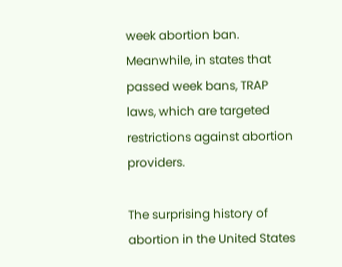week abortion ban. Meanwhile, in states that passed week bans, TRAP laws, which are targeted restrictions against abortion providers.

The surprising history of abortion in the United States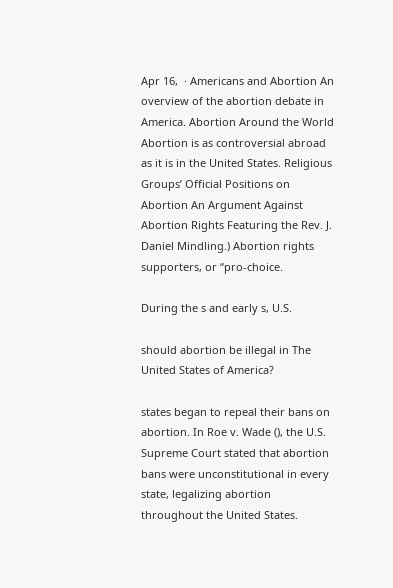Apr 16,  · Americans and Abortion An overview of the abortion debate in America. Abortion Around the World Abortion is as controversial abroad as it is in the United States. Religious Groups’ Official Positions on Abortion An Argument Against Abortion Rights Featuring the Rev. J. Daniel Mindling.) Abortion rights supporters, or “pro-choice.

During the s and early s, U.S.

should abortion be illegal in The United States of America?

states began to repeal their bans on abortion. In Roe v. Wade (), the U.S. Supreme Court stated that abortion bans were unconstitutional in every state, legalizing abortion throughout the United States.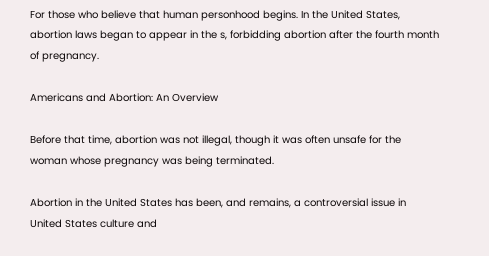For those who believe that human personhood begins. In the United States, abortion laws began to appear in the s, forbidding abortion after the fourth month of pregnancy.

Americans and Abortion: An Overview

Before that time, abortion was not illegal, though it was often unsafe for the woman whose pregnancy was being terminated.

Abortion in the United States has been, and remains, a controversial issue in United States culture and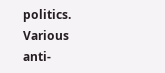politics. Various anti-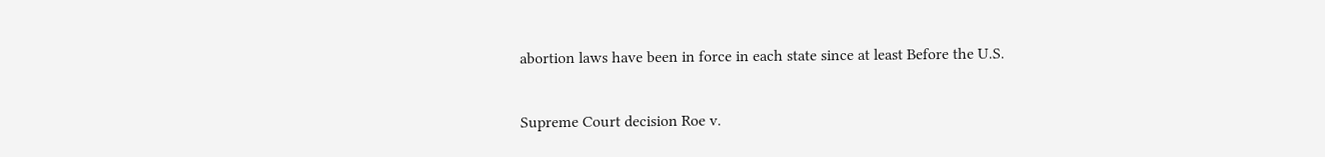abortion laws have been in force in each state since at least Before the U.S.

Supreme Court decision Roe v.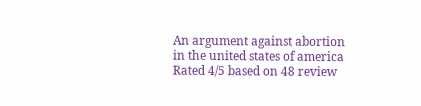An argument against abortion in the united states of america
Rated 4/5 based on 48 review